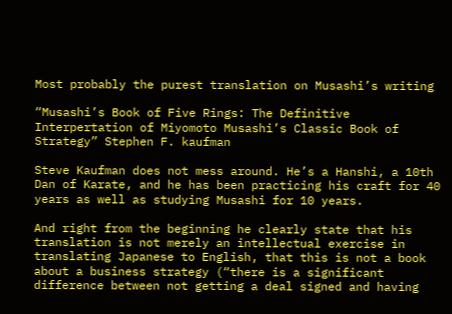Most probably the purest translation on Musashi’s writing

“Musashi’s Book of Five Rings: The Definitive Interpertation of Miyomoto Musashi’s Classic Book of Strategy” Stephen F. kaufman

Steve Kaufman does not mess around. He’s a Hanshi, a 10th Dan of Karate, and he has been practicing his craft for 40 years as well as studying Musashi for 10 years.

And right from the beginning he clearly state that his translation is not merely an intellectual exercise in translating Japanese to English, that this is not a book about a business strategy (“there is a significant difference between not getting a deal signed and having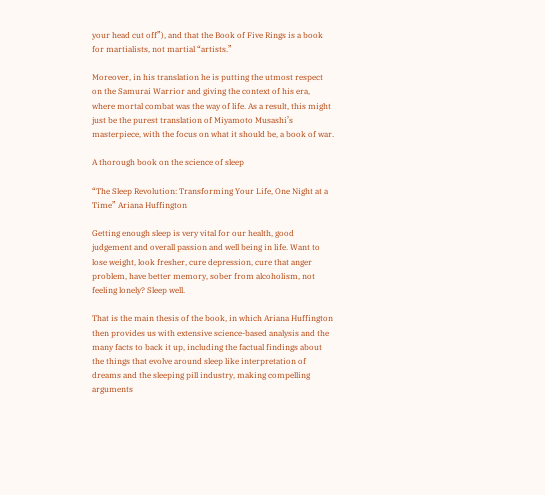your head cut off”), and that the Book of Five Rings is a book for martialists, not martial “artists.”

Moreover, in his translation he is putting the utmost respect on the Samurai Warrior and giving the context of his era, where mortal combat was the way of life. As a result, this might just be the purest translation of Miyamoto Musashi’s masterpiece, with the focus on what it should be, a book of war.

A thorough book on the science of sleep

“The Sleep Revolution: Transforming Your Life, One Night at a Time” Ariana Huffington

Getting enough sleep is very vital for our health, good judgement and overall passion and well being in life. Want to lose weight, look fresher, cure depression, cure that anger problem, have better memory, sober from alcoholism, not feeling lonely? Sleep well.

That is the main thesis of the book, in which Ariana Huffington then provides us with extensive science-based analysis and the many facts to back it up, including the factual findings about the things that evolve around sleep like interpretation of dreams and the sleeping pill industry, making compelling arguments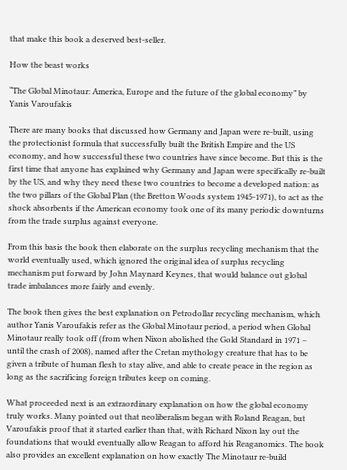that make this book a deserved best-seller.

How the beast works

“The Global Minotaur: America, Europe and the future of the global economy” by Yanis Varoufakis

There are many books that discussed how Germany and Japan were re-built, using the protectionist formula that successfully built the British Empire and the US economy, and how successful these two countries have since become. But this is the first time that anyone has explained why Germany and Japan were specifically re-built by the US, and why they need these two countries to become a developed nation: as the two pillars of the Global Plan (the Bretton Woods system 1945-1971), to act as the shock absorbents if the American economy took one of its many periodic downturns from the trade surplus against everyone.

From this basis the book then elaborate on the surplus recycling mechanism that the world eventually used, which ignored the original idea of surplus recycling mechanism put forward by John Maynard Keynes, that would balance out global trade imbalances more fairly and evenly.

The book then gives the best explanation on Petrodollar recycling mechanism, which author Yanis Varoufakis refer as the Global Minotaur period, a period when Global Minotaur really took off (from when Nixon abolished the Gold Standard in 1971 – until the crash of 2008), named after the Cretan mythology creature that has to be given a tribute of human flesh to stay alive, and able to create peace in the region as long as the sacrificing foreign tributes keep on coming.

What proceeded next is an extraordinary explanation on how the global economy truly works. Many pointed out that neoliberalism began with Roland Reagan, but Varoufakis proof that it started earlier than that, with Richard Nixon lay out the foundations that would eventually allow Reagan to afford his Reaganomics. The book also provides an excellent explanation on how exactly The Minotaur re-build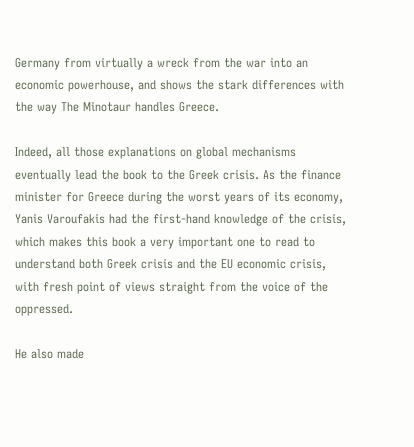Germany from virtually a wreck from the war into an economic powerhouse, and shows the stark differences with the way The Minotaur handles Greece.

Indeed, all those explanations on global mechanisms eventually lead the book to the Greek crisis. As the finance minister for Greece during the worst years of its economy, Yanis Varoufakis had the first-hand knowledge of the crisis, which makes this book a very important one to read to understand both Greek crisis and the EU economic crisis, with fresh point of views straight from the voice of the oppressed.

He also made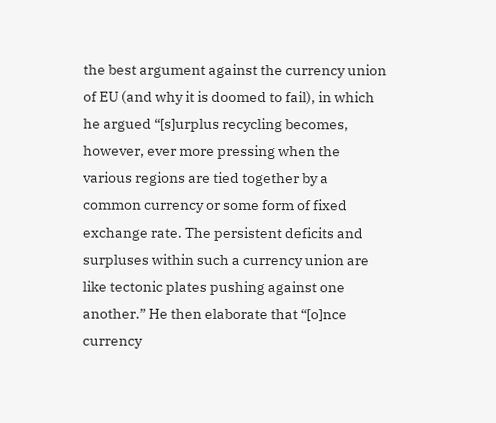the best argument against the currency union of EU (and why it is doomed to fail), in which he argued “[s]urplus recycling becomes, however, ever more pressing when the various regions are tied together by a common currency or some form of fixed exchange rate. The persistent deficits and surpluses within such a currency union are like tectonic plates pushing against one another.” He then elaborate that “[o]nce currency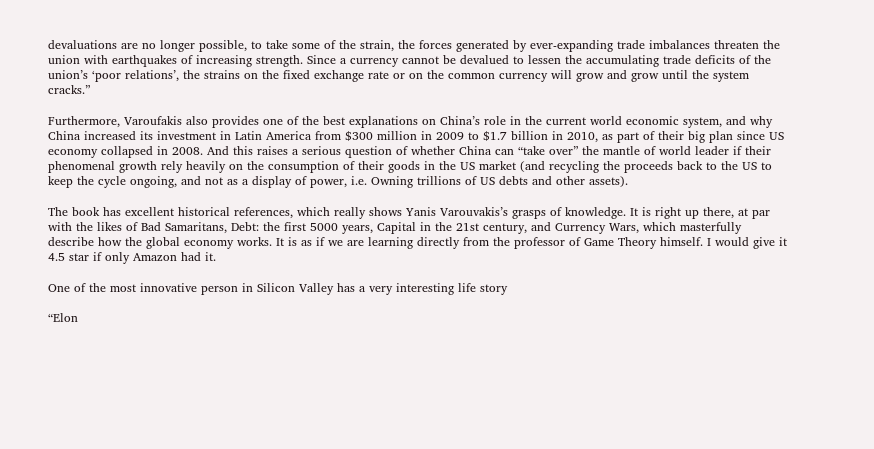devaluations are no longer possible, to take some of the strain, the forces generated by ever-expanding trade imbalances threaten the union with earthquakes of increasing strength. Since a currency cannot be devalued to lessen the accumulating trade deficits of the union’s ‘poor relations’, the strains on the fixed exchange rate or on the common currency will grow and grow until the system cracks.”

Furthermore, Varoufakis also provides one of the best explanations on China’s role in the current world economic system, and why China increased its investment in Latin America from $300 million in 2009 to $1.7 billion in 2010, as part of their big plan since US economy collapsed in 2008. And this raises a serious question of whether China can “take over” the mantle of world leader if their phenomenal growth rely heavily on the consumption of their goods in the US market (and recycling the proceeds back to the US to keep the cycle ongoing, and not as a display of power, i.e. Owning trillions of US debts and other assets).

The book has excellent historical references, which really shows Yanis Varouvakis’s grasps of knowledge. It is right up there, at par with the likes of Bad Samaritans, Debt: the first 5000 years, Capital in the 21st century, and Currency Wars, which masterfully describe how the global economy works. It is as if we are learning directly from the professor of Game Theory himself. I would give it 4.5 star if only Amazon had it.

One of the most innovative person in Silicon Valley has a very interesting life story

“Elon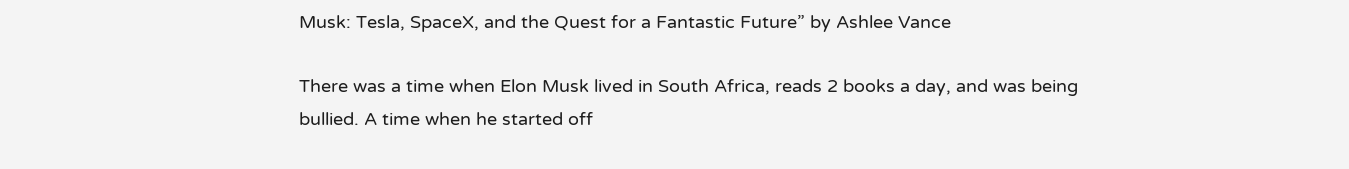Musk: Tesla, SpaceX, and the Quest for a Fantastic Future” by Ashlee Vance

There was a time when Elon Musk lived in South Africa, reads 2 books a day, and was being bullied. A time when he started off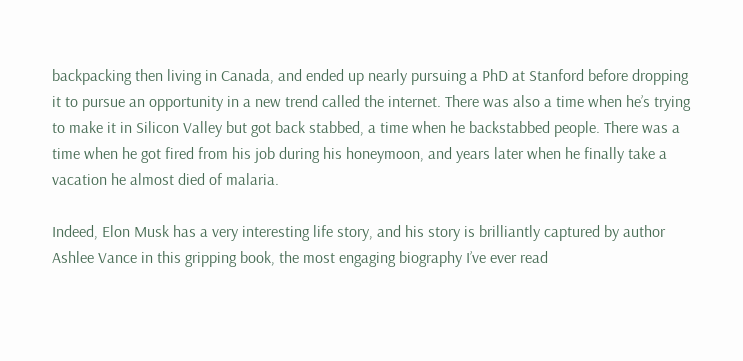backpacking then living in Canada, and ended up nearly pursuing a PhD at Stanford before dropping it to pursue an opportunity in a new trend called the internet. There was also a time when he’s trying to make it in Silicon Valley but got back stabbed, a time when he backstabbed people. There was a time when he got fired from his job during his honeymoon, and years later when he finally take a vacation he almost died of malaria.

Indeed, Elon Musk has a very interesting life story, and his story is brilliantly captured by author Ashlee Vance in this gripping book, the most engaging biography I’ve ever read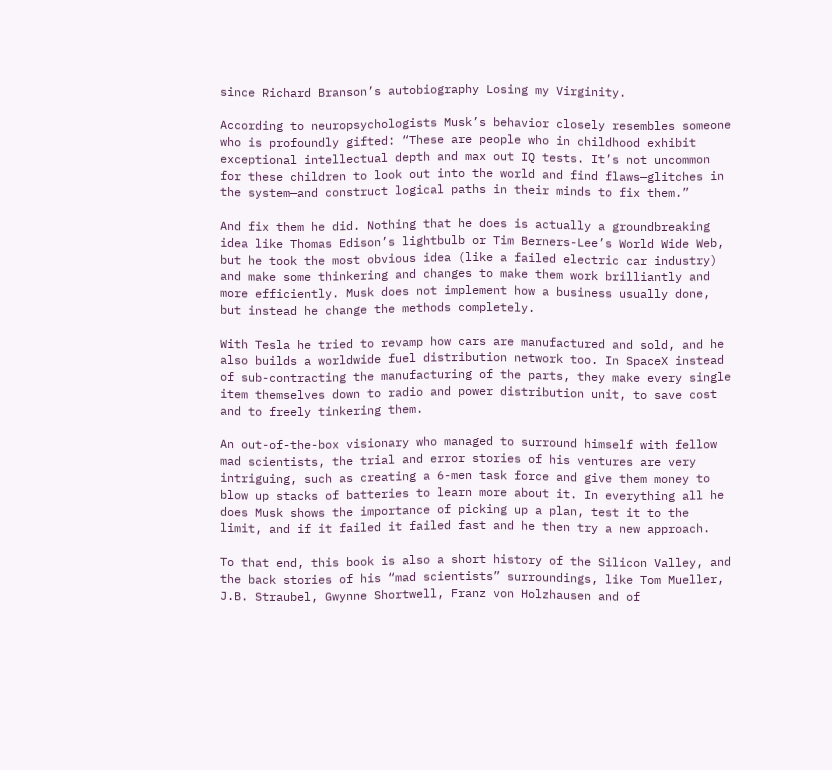since Richard Branson’s autobiography Losing my Virginity.

According to neuropsychologists Musk’s behavior closely resembles someone who is profoundly gifted: “These are people who in childhood exhibit exceptional intellectual depth and max out IQ tests. It’s not uncommon for these children to look out into the world and find flaws—glitches in the system—and construct logical paths in their minds to fix them.”

And fix them he did. Nothing that he does is actually a groundbreaking idea like Thomas Edison’s lightbulb or Tim Berners-Lee’s World Wide Web, but he took the most obvious idea (like a failed electric car industry) and make some thinkering and changes to make them work brilliantly and more efficiently. Musk does not implement how a business usually done, but instead he change the methods completely.

With Tesla he tried to revamp how cars are manufactured and sold, and he also builds a worldwide fuel distribution network too. In SpaceX instead of sub-contracting the manufacturing of the parts, they make every single item themselves down to radio and power distribution unit, to save cost and to freely tinkering them.

An out-of-the-box visionary who managed to surround himself with fellow mad scientists, the trial and error stories of his ventures are very intriguing, such as creating a 6-men task force and give them money to blow up stacks of batteries to learn more about it. In everything all he does Musk shows the importance of picking up a plan, test it to the limit, and if it failed it failed fast and he then try a new approach.

To that end, this book is also a short history of the Silicon Valley, and the back stories of his “mad scientists” surroundings, like Tom Mueller, J.B. Straubel, Gwynne Shortwell, Franz von Holzhausen and of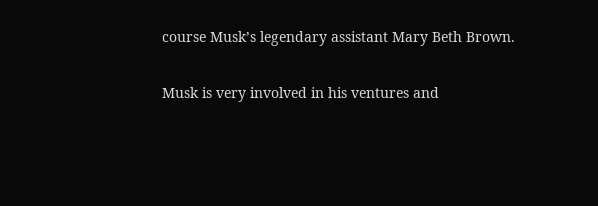course Musk’s legendary assistant Mary Beth Brown.

Musk is very involved in his ventures and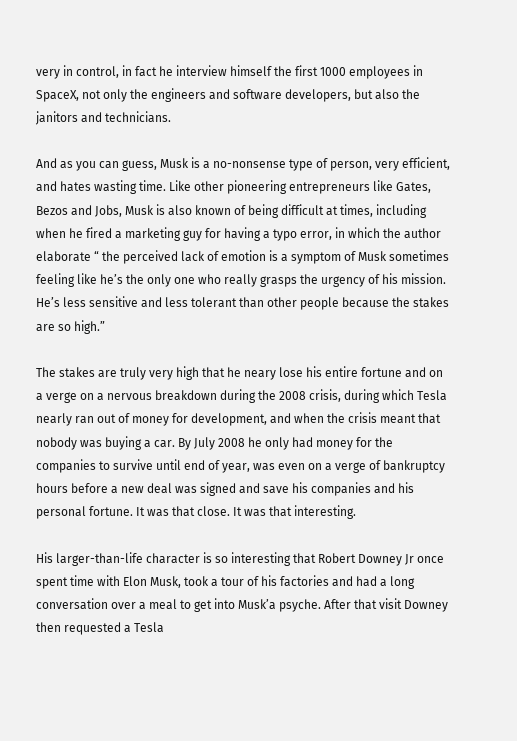very in control, in fact he interview himself the first 1000 employees in SpaceX, not only the engineers and software developers, but also the janitors and technicians.

And as you can guess, Musk is a no-nonsense type of person, very efficient, and hates wasting time. Like other pioneering entrepreneurs like Gates, Bezos and Jobs, Musk is also known of being difficult at times, including when he fired a marketing guy for having a typo error, in which the author elaborate “ the perceived lack of emotion is a symptom of Musk sometimes feeling like he’s the only one who really grasps the urgency of his mission. He’s less sensitive and less tolerant than other people because the stakes are so high.”

The stakes are truly very high that he neary lose his entire fortune and on a verge on a nervous breakdown during the 2008 crisis, during which Tesla nearly ran out of money for development, and when the crisis meant that nobody was buying a car. By July 2008 he only had money for the companies to survive until end of year, was even on a verge of bankruptcy hours before a new deal was signed and save his companies and his personal fortune. It was that close. It was that interesting.

His larger-than-life character is so interesting that Robert Downey Jr once spent time with Elon Musk, took a tour of his factories and had a long conversation over a meal to get into Musk’a psyche. After that visit Downey then requested a Tesla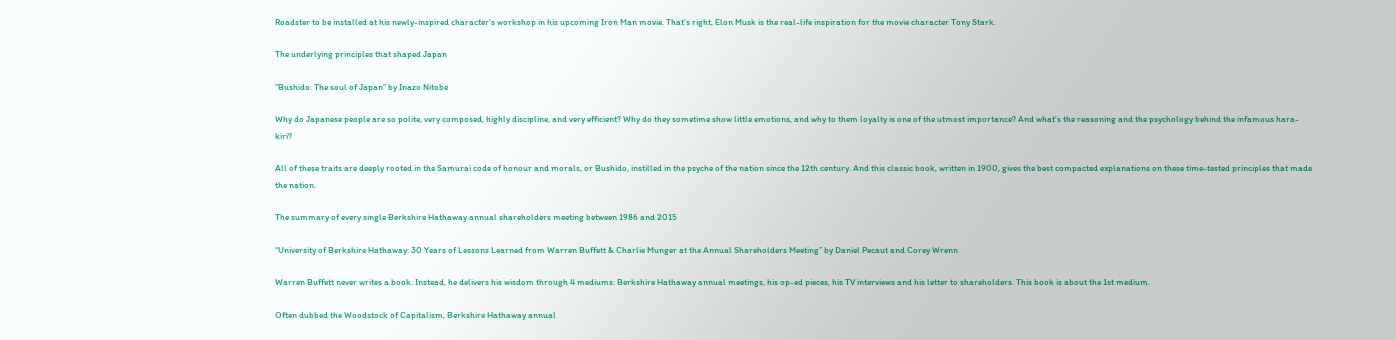Roadster to be installed at his newly-inspired character’s workshop in his upcoming Iron Man movie. That’s right, Elon Musk is the real-life inspiration for the movie character Tony Stark.

The underlying principles that shaped Japan

“Bushido: The soul of Japan” by Inazo Nitobe

Why do Japanese people are so polite, very composed, highly discipline, and very efficient? Why do they sometime show little emotions, and why to them loyalty is one of the utmost importance? And what’s the reasoning and the psychology behind the infamous hara-kiri?

All of these traits are deeply rooted in the Samurai code of honour and morals, or Bushido, instilled in the psyche of the nation since the 12th century. And this classic book, written in 1900, gives the best compacted explanations on these time-tested principles that made the nation.

The summary of every single Berkshire Hathaway annual shareholders meeting between 1986 and 2015

“University of Berkshire Hathaway: 30 Years of Lessons Learned from Warren Buffett & Charlie Munger at the Annual Shareholders Meeting” by Daniel Pecaut and Corey Wrenn

Warren Buffett never writes a book. Instead, he delivers his wisdom through 4 mediums: Berkshire Hathaway annual meetings, his op-ed pieces, his TV interviews and his letter to shareholders. This book is about the 1st medium.

Often dubbed the Woodstock of Capitalism, Berkshire Hathaway annual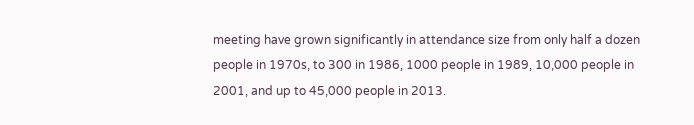meeting have grown significantly in attendance size from only half a dozen people in 1970s, to 300 in 1986, 1000 people in 1989, 10,000 people in 2001, and up to 45,000 people in 2013.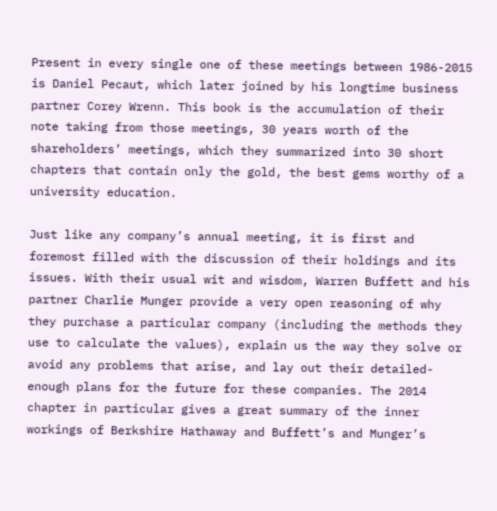Present in every single one of these meetings between 1986-2015 is Daniel Pecaut, which later joined by his longtime business partner Corey Wrenn. This book is the accumulation of their note taking from those meetings, 30 years worth of the shareholders’ meetings, which they summarized into 30 short chapters that contain only the gold, the best gems worthy of a university education.

Just like any company’s annual meeting, it is first and foremost filled with the discussion of their holdings and its issues. With their usual wit and wisdom, Warren Buffett and his partner Charlie Munger provide a very open reasoning of why they purchase a particular company (including the methods they use to calculate the values), explain us the way they solve or avoid any problems that arise, and lay out their detailed-enough plans for the future for these companies. The 2014 chapter in particular gives a great summary of the inner workings of Berkshire Hathaway and Buffett’s and Munger’s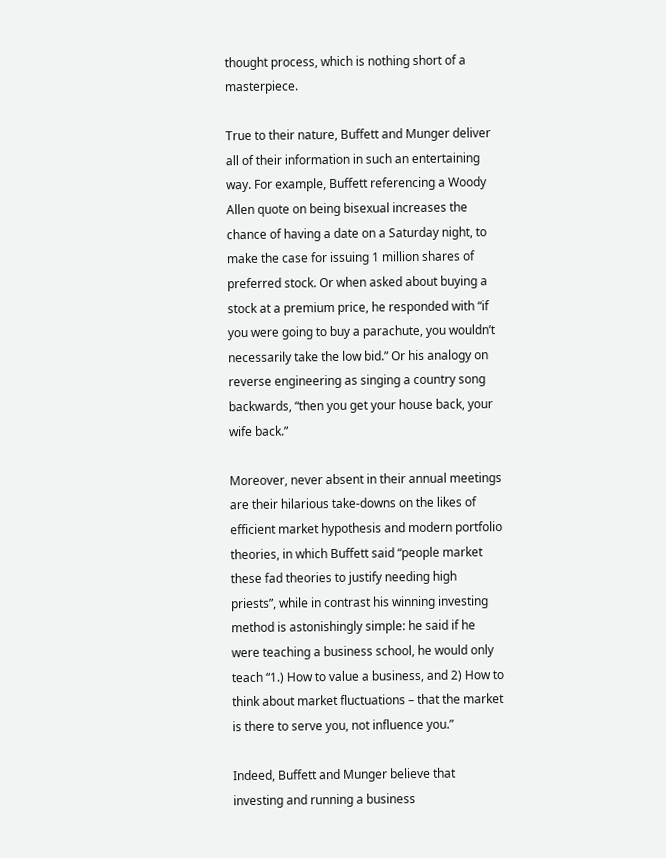thought process, which is nothing short of a masterpiece.

True to their nature, Buffett and Munger deliver all of their information in such an entertaining way. For example, Buffett referencing a Woody Allen quote on being bisexual increases the chance of having a date on a Saturday night, to make the case for issuing 1 million shares of preferred stock. Or when asked about buying a stock at a premium price, he responded with “if you were going to buy a parachute, you wouldn’t necessarily take the low bid.” Or his analogy on reverse engineering as singing a country song backwards, “then you get your house back, your wife back.”

Moreover, never absent in their annual meetings are their hilarious take-downs on the likes of efficient market hypothesis and modern portfolio theories, in which Buffett said “people market these fad theories to justify needing high priests”, while in contrast his winning investing method is astonishingly simple: he said if he were teaching a business school, he would only teach “1.) How to value a business, and 2) How to think about market fluctuations – that the market is there to serve you, not influence you.”

Indeed, Buffett and Munger believe that investing and running a business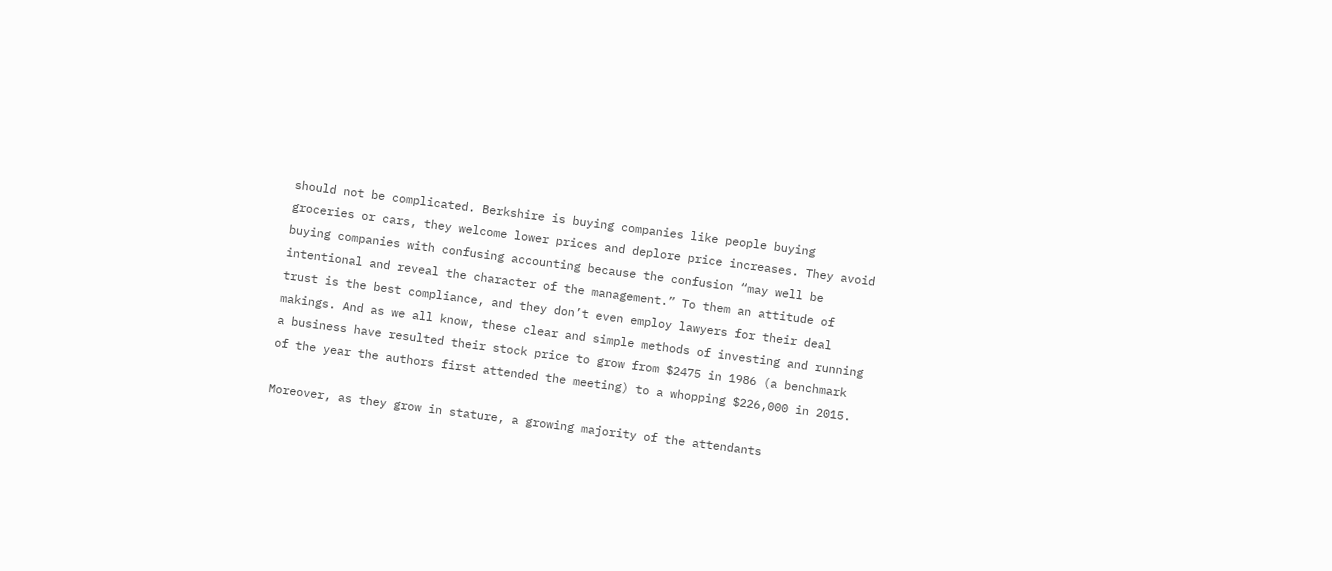should not be complicated. Berkshire is buying companies like people buying groceries or cars, they welcome lower prices and deplore price increases. They avoid buying companies with confusing accounting because the confusion “may well be intentional and reveal the character of the management.” To them an attitude of trust is the best compliance, and they don’t even employ lawyers for their deal makings. And as we all know, these clear and simple methods of investing and running a business have resulted their stock price to grow from $2475 in 1986 (a benchmark of the year the authors first attended the meeting) to a whopping $226,000 in 2015.

Moreover, as they grow in stature, a growing majority of the attendants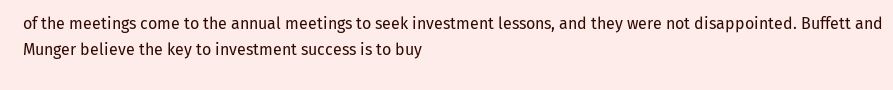of the meetings come to the annual meetings to seek investment lessons, and they were not disappointed. Buffett and Munger believe the key to investment success is to buy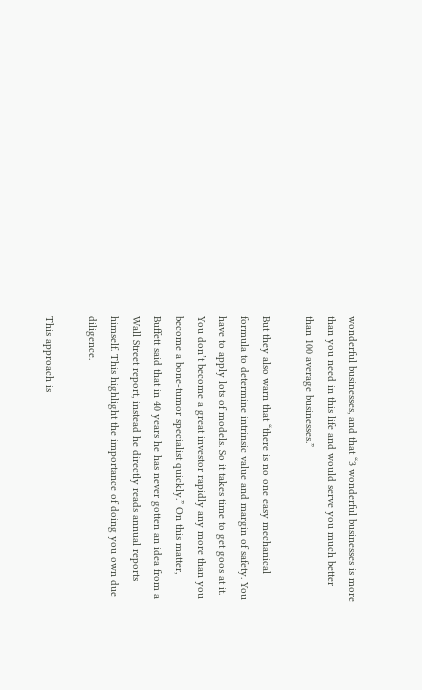wonderful businesses, and that “3 wonderful businesses is more than you need in this life and would serve you much better than 100 average businesses.”

But they also warn that “there is no one easy mechanical formula to determine intrinsic value and margin of safety. You have to apply lots of models. So it takes time to get goos at it. You don’t become a great investor rapidly any more than you become a bone-tumor specialist quickly.” On this matter, Buffett said that in 40 years he has never gotten an idea from a Wall Street report, instead he directly reads annual reports himself. This highlight the importance of doing you own due diligence.

This approach is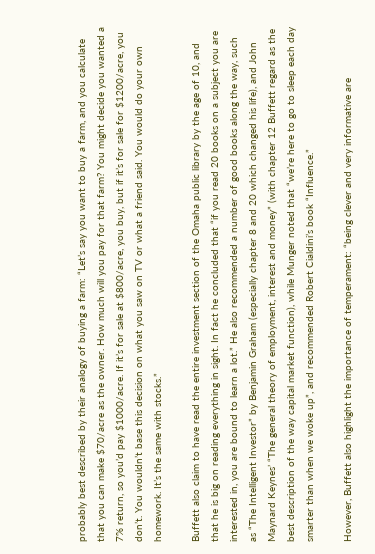probably best described by their analogy of buying a farm: “Let’s say you want to buy a farm, and you calculate that you can make $70/acre as the owner. How much will you pay for that farm? You might decide you wanted a 7% return, so you’d pay $1000/acre. If it’s for sale at $800/acre, you buy, but if it’s for sale for $1200/acre, you don’t. You wouldn’t base this decision on what you saw on TV or what a friend said. You would do your own homework. It’s the same with stocks.”

Buffett also claim to have read the entire investment section of the Omaha public library by the age of 10, and that he is big on reading everything in sight. In fact he concluded that “if you read 20 books on a subject you are interested in, you are bound to learn a lot.” He also recommended a number of good books along the way, such as “The Intelligent Investor” by Benjamin Graham (especially chapter 8 and 20 which changed his life), and John Maynard Keynes’ “The general theory of employment, interest and money” (with chapter 12 Buffett regard as the best description of the way capital market function), while Munger noted that “we’re here to go to sleep each day smarter than when we woke up”, and recommended Robert Cialdini’s book “Influence.”

However, Buffett also highlight the importance of temperament: “being clever and very informative are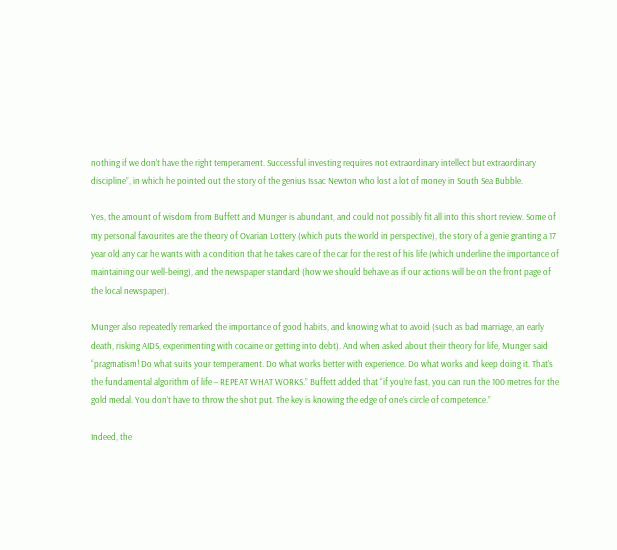nothing if we don’t have the right temperament. Successful investing requires not extraordinary intellect but extraordinary discipline”, in which he pointed out the story of the genius Issac Newton who lost a lot of money in South Sea Bubble.

Yes, the amount of wisdom from Buffett and Munger is abundant, and could not possibly fit all into this short review. Some of my personal favourites are the theory of Ovarian Lottery (which puts the world in perspective), the story of a genie granting a 17 year old any car he wants with a condition that he takes care of the car for the rest of his life (which underline the importance of maintaining our well-being), and the newspaper standard (how we should behave as if our actions will be on the front page of the local newspaper).

Munger also repeatedly remarked the importance of good habits, and knowing what to avoid (such as bad marriage, an early death, risking AIDS, experimenting with cocaine or getting into debt). And when asked about their theory for life, Munger said “pragmatism! Do what suits your temperament. Do what works better with experience. Do what works and keep doing it. That’s the fundamental algorithm of life – REPEAT WHAT WORKS.” Buffett added that “if you’re fast, you can run the 100 metres for the gold medal. You don’t have to throw the shot put. The key is knowing the edge of one’s circle of competence.”

Indeed, the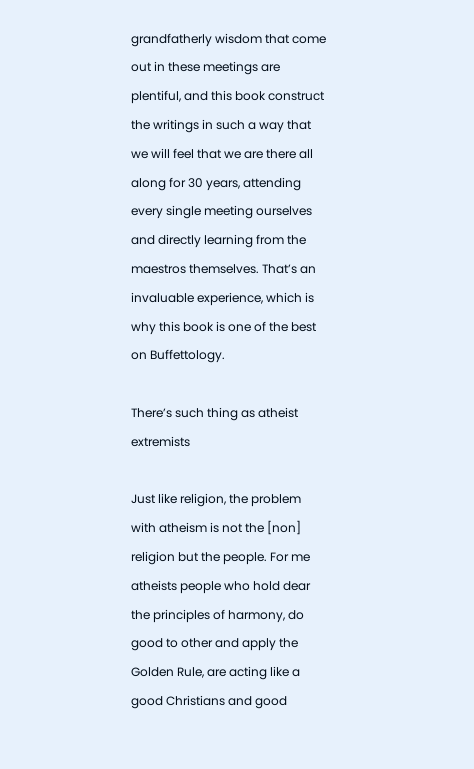grandfatherly wisdom that come out in these meetings are plentiful, and this book construct the writings in such a way that we will feel that we are there all along for 30 years, attending every single meeting ourselves and directly learning from the maestros themselves. That’s an invaluable experience, which is why this book is one of the best on Buffettology.

There’s such thing as atheist extremists

Just like religion, the problem with atheism is not the [non] religion but the people. For me atheists people who hold dear the principles of harmony, do good to other and apply the Golden Rule, are acting like a good Christians and good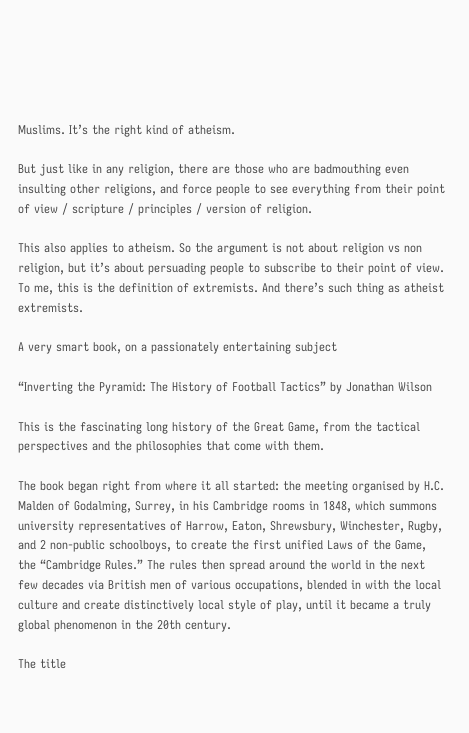Muslims. It’s the right kind of atheism.

But just like in any religion, there are those who are badmouthing even insulting other religions, and force people to see everything from their point of view / scripture / principles / version of religion.

This also applies to atheism. So the argument is not about religion vs non religion, but it’s about persuading people to subscribe to their point of view. To me, this is the definition of extremists. And there’s such thing as atheist extremists.

A very smart book, on a passionately entertaining subject

“Inverting the Pyramid: The History of Football Tactics” by Jonathan Wilson

This is the fascinating long history of the Great Game, from the tactical perspectives and the philosophies that come with them.

The book began right from where it all started: the meeting organised by H.C. Malden of Godalming, Surrey, in his Cambridge rooms in 1848, which summons university representatives of Harrow, Eaton, Shrewsbury, Winchester, Rugby, and 2 non-public schoolboys, to create the first unified Laws of the Game, the “Cambridge Rules.” The rules then spread around the world in the next few decades via British men of various occupations, blended in with the local culture and create distinctively local style of play, until it became a truly global phenomenon in the 20th century.

The title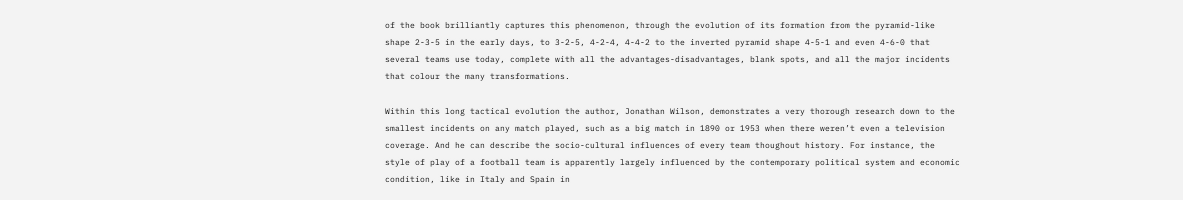of the book brilliantly captures this phenomenon, through the evolution of its formation from the pyramid-like shape 2-3-5 in the early days, to 3-2-5, 4-2-4, 4-4-2 to the inverted pyramid shape 4-5-1 and even 4-6-0 that several teams use today, complete with all the advantages-disadvantages, blank spots, and all the major incidents that colour the many transformations.

Within this long tactical evolution the author, Jonathan Wilson, demonstrates a very thorough research down to the smallest incidents on any match played, such as a big match in 1890 or 1953 when there weren’t even a television coverage. And he can describe the socio-cultural influences of every team thoughout history. For instance, the style of play of a football team is apparently largely influenced by the contemporary political system and economic condition, like in Italy and Spain in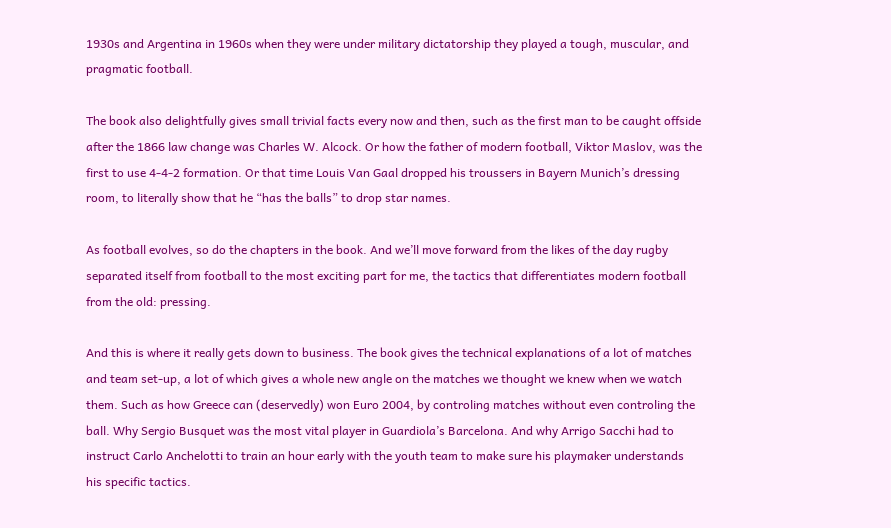1930s and Argentina in 1960s when they were under military dictatorship they played a tough, muscular, and pragmatic football.

The book also delightfully gives small trivial facts every now and then, such as the first man to be caught offside after the 1866 law change was Charles W. Alcock. Or how the father of modern football, Viktor Maslov, was the first to use 4-4-2 formation. Or that time Louis Van Gaal dropped his troussers in Bayern Munich’s dressing room, to literally show that he “has the balls” to drop star names.

As football evolves, so do the chapters in the book. And we’ll move forward from the likes of the day rugby separated itself from football to the most exciting part for me, the tactics that differentiates modern football from the old: pressing.

And this is where it really gets down to business. The book gives the technical explanations of a lot of matches and team set-up, a lot of which gives a whole new angle on the matches we thought we knew when we watch them. Such as how Greece can (deservedly) won Euro 2004, by controling matches without even controling the ball. Why Sergio Busquet was the most vital player in Guardiola’s Barcelona. And why Arrigo Sacchi had to instruct Carlo Anchelotti to train an hour early with the youth team to make sure his playmaker understands his specific tactics.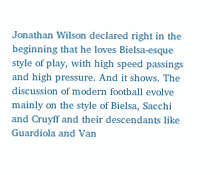Jonathan Wilson declared right in the beginning that he loves Bielsa-esque style of play, with high speed passings and high pressure. And it shows. The discussion of modern football evolve mainly on the style of Bielsa, Sacchi and Cruyff and their descendants like Guardiola and Van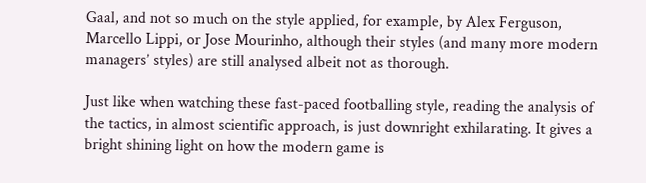Gaal, and not so much on the style applied, for example, by Alex Ferguson, Marcello Lippi, or Jose Mourinho, although their styles (and many more modern managers’ styles) are still analysed albeit not as thorough.

Just like when watching these fast-paced footballing style, reading the analysis of the tactics, in almost scientific approach, is just downright exhilarating. It gives a bright shining light on how the modern game is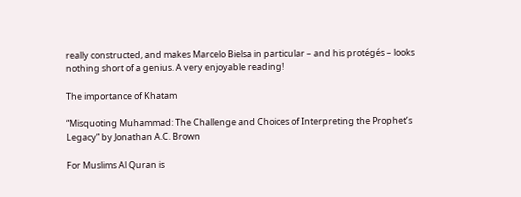really constructed, and makes Marcelo Bielsa in particular – and his protégés – looks nothing short of a genius. A very enjoyable reading!

The importance of Khatam

“Misquoting Muhammad: The Challenge and Choices of Interpreting the Prophet’s Legacy” by Jonathan A.C. Brown

For Muslims Al Quran is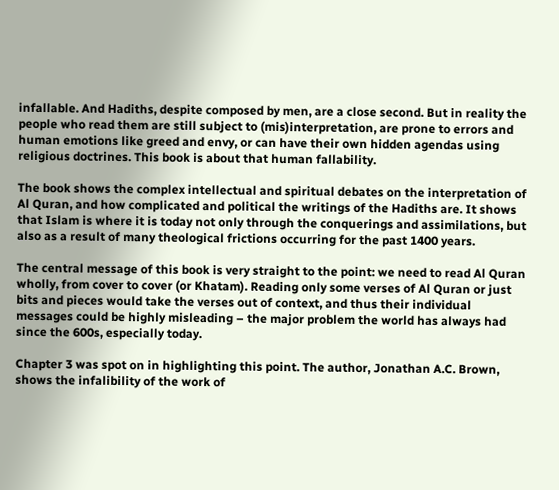infallable. And Hadiths, despite composed by men, are a close second. But in reality the people who read them are still subject to (mis)interpretation, are prone to errors and human emotions like greed and envy, or can have their own hidden agendas using religious doctrines. This book is about that human fallability.

The book shows the complex intellectual and spiritual debates on the interpretation of Al Quran, and how complicated and political the writings of the Hadiths are. It shows that Islam is where it is today not only through the conquerings and assimilations, but also as a result of many theological frictions occurring for the past 1400 years.

The central message of this book is very straight to the point: we need to read Al Quran wholly, from cover to cover (or Khatam). Reading only some verses of Al Quran or just bits and pieces would take the verses out of context, and thus their individual messages could be highly misleading – the major problem the world has always had since the 600s, especially today.

Chapter 3 was spot on in highlighting this point. The author, Jonathan A.C. Brown, shows the infalibility of the work of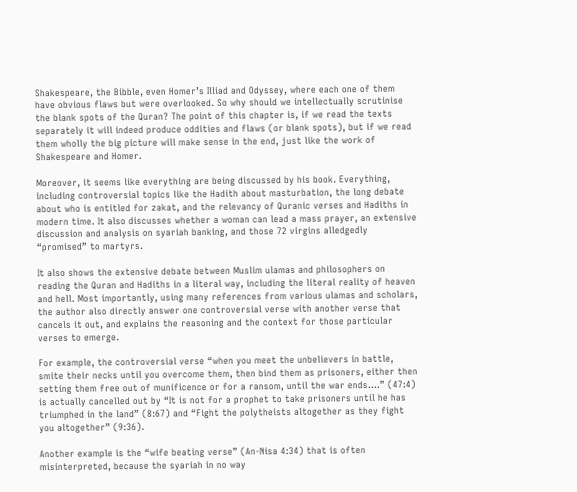Shakespeare, the Bibble, even Homer’s Illiad and Odyssey, where each one of them have obvious flaws but were overlooked. So why should we intellectually scrutinise the blank spots of the Quran? The point of this chapter is, if we read the texts separately it will indeed produce oddities and flaws (or blank spots), but if we read them wholly the big picture will make sense in the end, just like the work of Shakespeare and Homer.

Moreover, it seems like everything are being discussed by his book. Everything, including controversial topics like the Hadith about masturbation, the long debate about who is entitled for zakat, and the relevancy of Quranic verses and Hadiths in modern time. It also discusses whether a woman can lead a mass prayer, an extensive discussion and analysis on syariah banking, and those 72 virgins alledgedly “promised” to martyrs.

It also shows the extensive debate between Muslim ulamas and philosophers on reading the Quran and Hadiths in a literal way, including the literal reality of heaven and hell. Most importantly, using many references from various ulamas and scholars, the author also directly answer one controversial verse with another verse that cancels it out, and explains the reasoning and the context for those particular verses to emerge.

For example, the controversial verse “when you meet the unbelievers in battle, smite their necks until you overcome them, then bind them as prisoners, either then setting them free out of munificence or for a ransom, until the war ends….” (47:4) is actually cancelled out by “It is not for a prophet to take prisoners until he has triumphed in the land” (8:67) and “Fight the polytheists altogether as they fight you altogether” (9:36).

Another example is the “wife beating verse” (An-Nisa 4:34) that is often misinterpreted, because the syariah in no way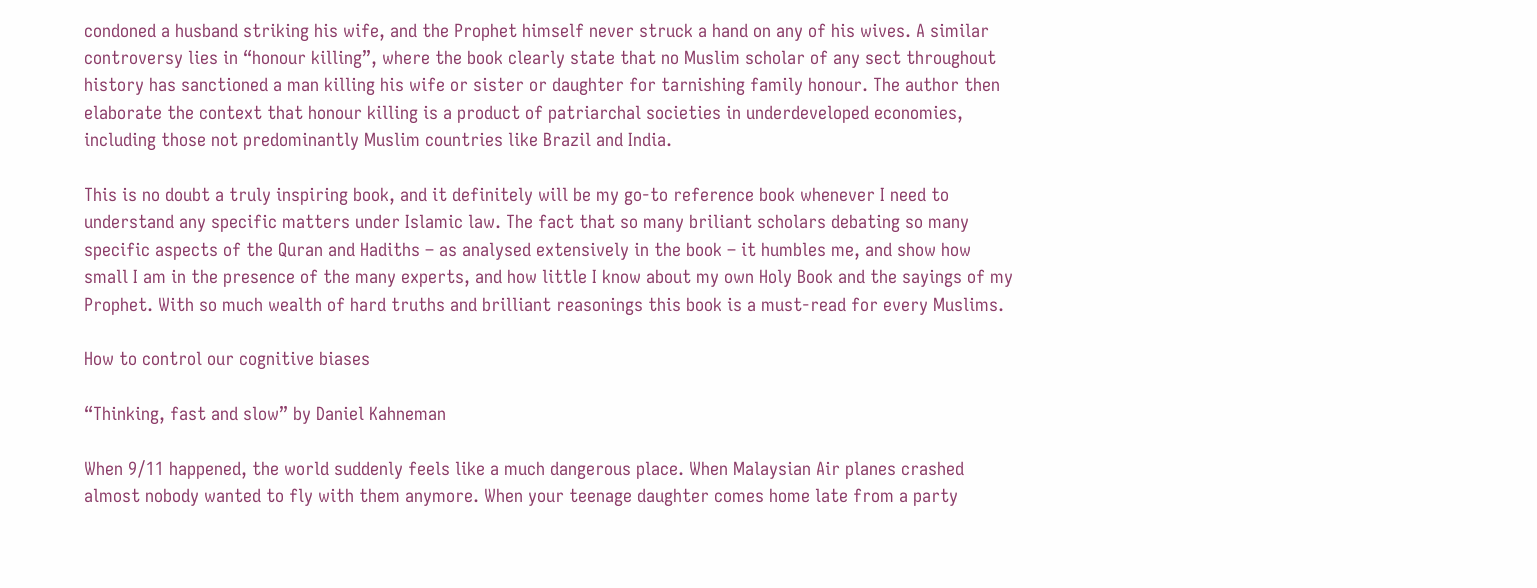condoned a husband striking his wife, and the Prophet himself never struck a hand on any of his wives. A similar controversy lies in “honour killing”, where the book clearly state that no Muslim scholar of any sect throughout history has sanctioned a man killing his wife or sister or daughter for tarnishing family honour. The author then elaborate the context that honour killing is a product of patriarchal societies in underdeveloped economies, including those not predominantly Muslim countries like Brazil and India.

This is no doubt a truly inspiring book, and it definitely will be my go-to reference book whenever I need to understand any specific matters under Islamic law. The fact that so many briliant scholars debating so many specific aspects of the Quran and Hadiths – as analysed extensively in the book – it humbles me, and show how small I am in the presence of the many experts, and how little I know about my own Holy Book and the sayings of my Prophet. With so much wealth of hard truths and brilliant reasonings this book is a must-read for every Muslims.

How to control our cognitive biases

“Thinking, fast and slow” by Daniel Kahneman

When 9/11 happened, the world suddenly feels like a much dangerous place. When Malaysian Air planes crashed almost nobody wanted to fly with them anymore. When your teenage daughter comes home late from a party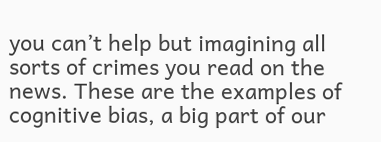you can’t help but imagining all sorts of crimes you read on the news. These are the examples of cognitive bias, a big part of our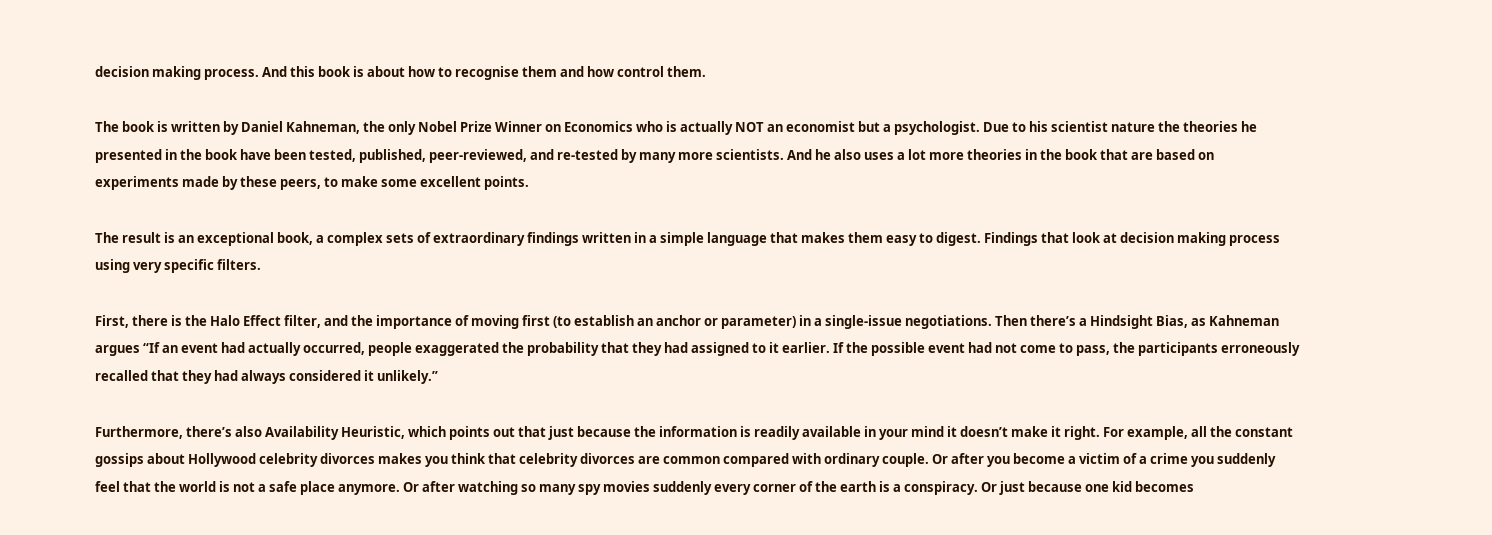decision making process. And this book is about how to recognise them and how control them.

The book is written by Daniel Kahneman, the only Nobel Prize Winner on Economics who is actually NOT an economist but a psychologist. Due to his scientist nature the theories he presented in the book have been tested, published, peer-reviewed, and re-tested by many more scientists. And he also uses a lot more theories in the book that are based on experiments made by these peers, to make some excellent points.

The result is an exceptional book, a complex sets of extraordinary findings written in a simple language that makes them easy to digest. Findings that look at decision making process using very specific filters.

First, there is the Halo Effect filter, and the importance of moving first (to establish an anchor or parameter) in a single-issue negotiations. Then there’s a Hindsight Bias, as Kahneman argues “If an event had actually occurred, people exaggerated the probability that they had assigned to it earlier. If the possible event had not come to pass, the participants erroneously recalled that they had always considered it unlikely.”

Furthermore, there’s also Availability Heuristic, which points out that just because the information is readily available in your mind it doesn’t make it right. For example, all the constant gossips about Hollywood celebrity divorces makes you think that celebrity divorces are common compared with ordinary couple. Or after you become a victim of a crime you suddenly feel that the world is not a safe place anymore. Or after watching so many spy movies suddenly every corner of the earth is a conspiracy. Or just because one kid becomes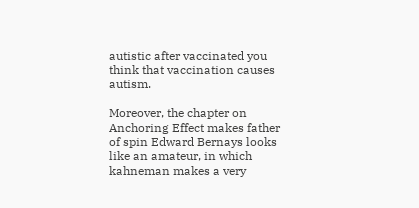autistic after vaccinated you think that vaccination causes autism.

Moreover, the chapter on Anchoring Effect makes father of spin Edward Bernays looks like an amateur, in which kahneman makes a very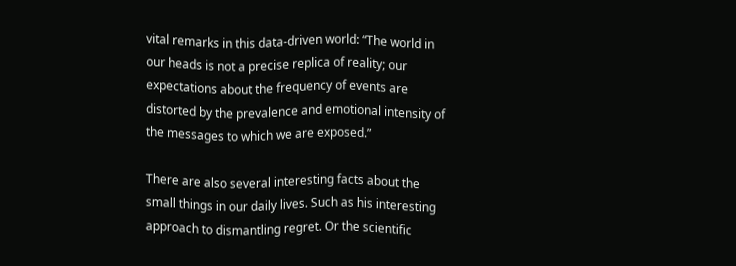vital remarks in this data-driven world: “The world in our heads is not a precise replica of reality; our expectations about the frequency of events are distorted by the prevalence and emotional intensity of the messages to which we are exposed.”

There are also several interesting facts about the small things in our daily lives. Such as his interesting approach to dismantling regret. Or the scientific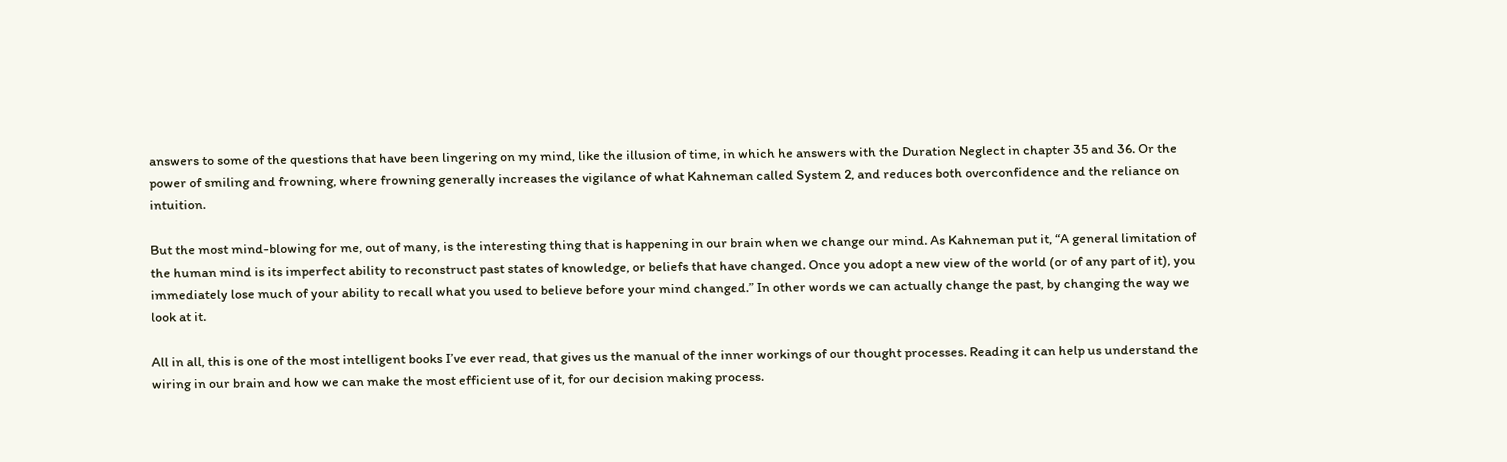answers to some of the questions that have been lingering on my mind, like the illusion of time, in which he answers with the Duration Neglect in chapter 35 and 36. Or the power of smiling and frowning, where frowning generally increases the vigilance of what Kahneman called System 2, and reduces both overconfidence and the reliance on intuition.

But the most mind-blowing for me, out of many, is the interesting thing that is happening in our brain when we change our mind. As Kahneman put it, “A general limitation of the human mind is its imperfect ability to reconstruct past states of knowledge, or beliefs that have changed. Once you adopt a new view of the world (or of any part of it), you immediately lose much of your ability to recall what you used to believe before your mind changed.” In other words we can actually change the past, by changing the way we look at it.

All in all, this is one of the most intelligent books I’ve ever read, that gives us the manual of the inner workings of our thought processes. Reading it can help us understand the wiring in our brain and how we can make the most efficient use of it, for our decision making process.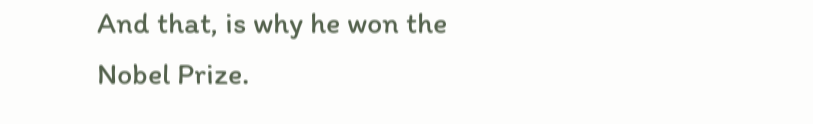And that, is why he won the Nobel Prize.